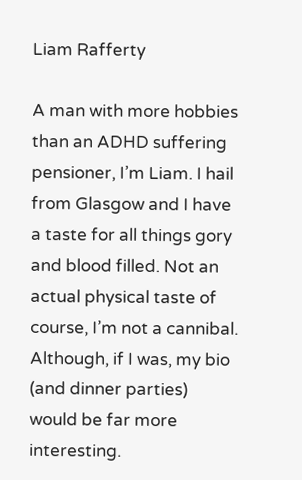Liam Rafferty

A man with more hobbies than an ADHD suffering pensioner, I’m Liam. I hail from Glasgow and I have a taste for all things gory and blood filled. Not an actual physical taste of course, I’m not a cannibal. Although, if I was, my bio (and dinner parties) would be far more interesting.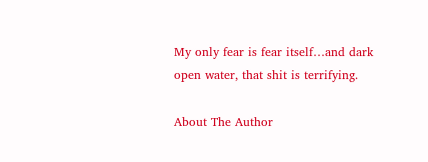My only fear is fear itself…and dark open water, that shit is terrifying.

About The Author